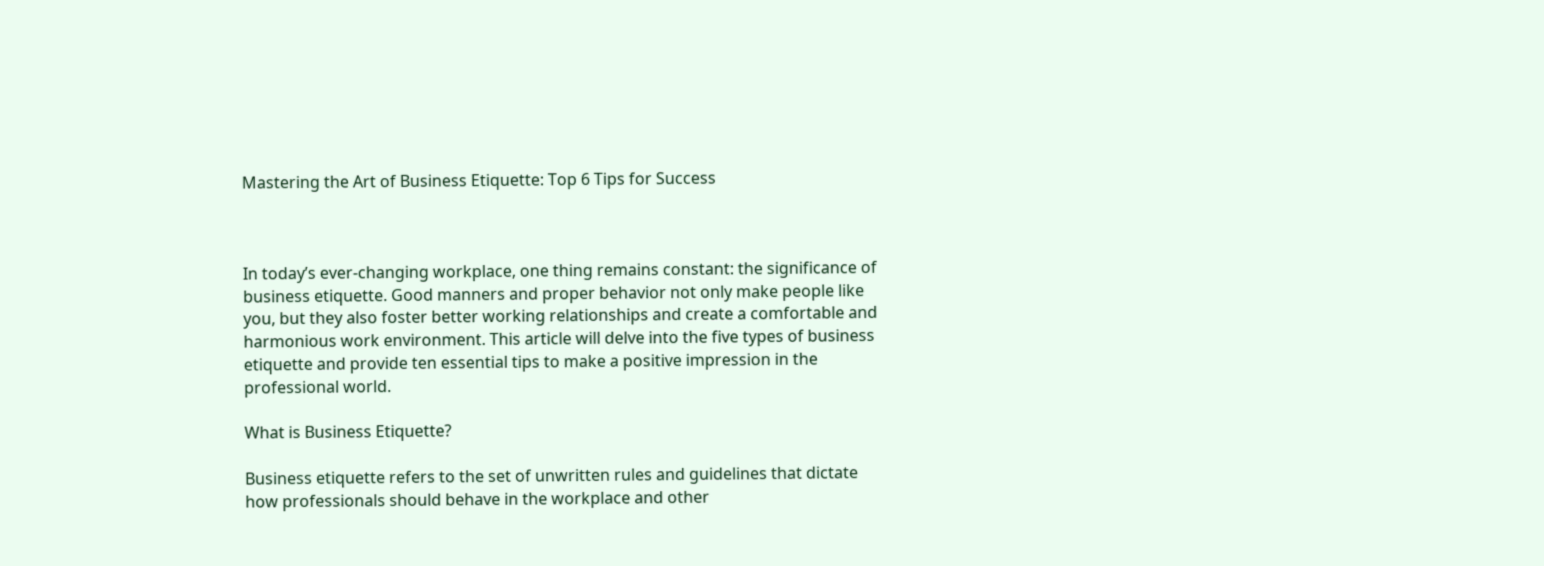Mastering the Art of Business Etiquette: Top 6 Tips for Success



In today’s ever-changing workplace, one thing remains constant: the significance of business etiquette. Good manners and proper behavior not only make people like you, but they also foster better working relationships and create a comfortable and harmonious work environment. This article will delve into the five types of business etiquette and provide ten essential tips to make a positive impression in the professional world.

What is Business Etiquette?

Business etiquette refers to the set of unwritten rules and guidelines that dictate how professionals should behave in the workplace and other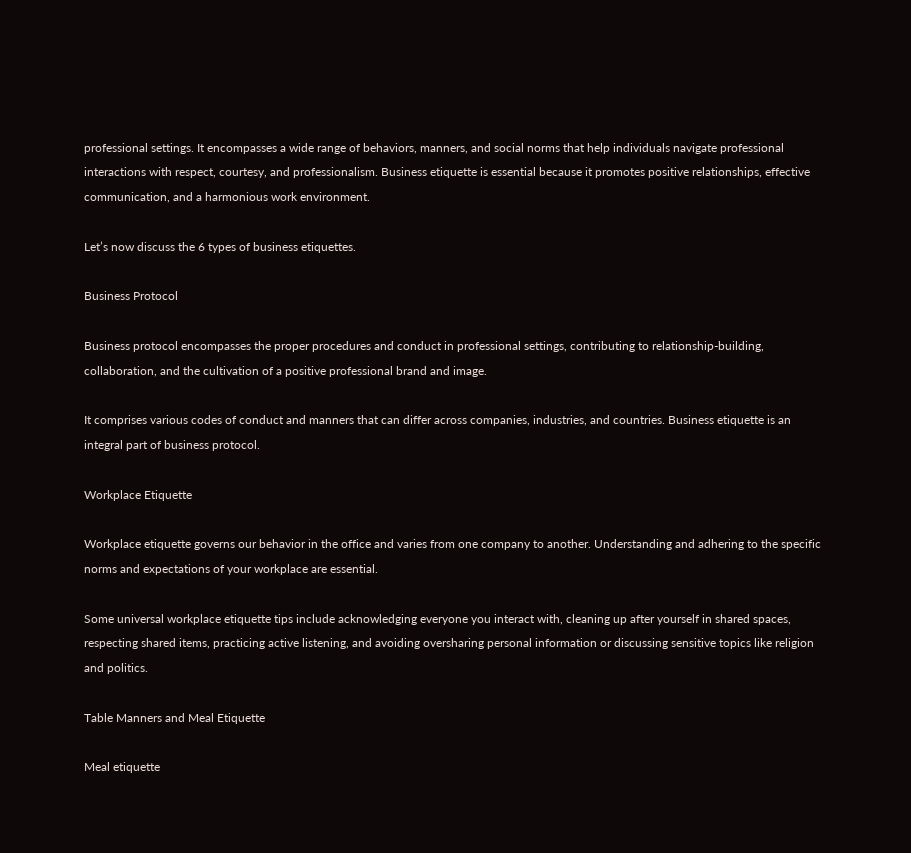professional settings. It encompasses a wide range of behaviors, manners, and social norms that help individuals navigate professional interactions with respect, courtesy, and professionalism. Business etiquette is essential because it promotes positive relationships, effective communication, and a harmonious work environment.

Let’s now discuss the 6 types of business etiquettes.

Business Protocol

Business protocol encompasses the proper procedures and conduct in professional settings, contributing to relationship-building, collaboration, and the cultivation of a positive professional brand and image.

It comprises various codes of conduct and manners that can differ across companies, industries, and countries. Business etiquette is an integral part of business protocol.

Workplace Etiquette

Workplace etiquette governs our behavior in the office and varies from one company to another. Understanding and adhering to the specific norms and expectations of your workplace are essential.

Some universal workplace etiquette tips include acknowledging everyone you interact with, cleaning up after yourself in shared spaces, respecting shared items, practicing active listening, and avoiding oversharing personal information or discussing sensitive topics like religion and politics.

Table Manners and Meal Etiquette

Meal etiquette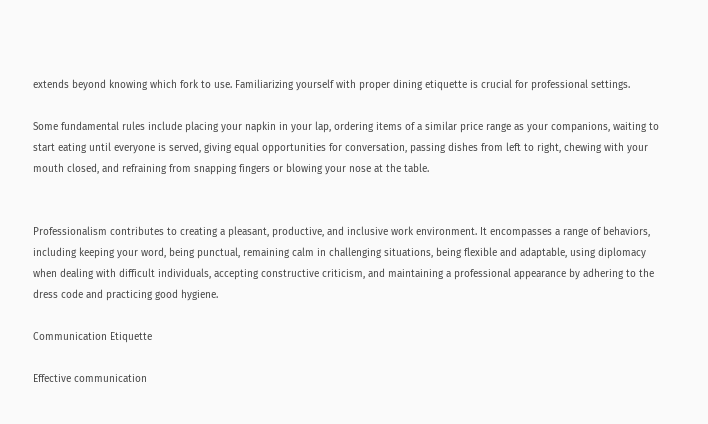extends beyond knowing which fork to use. Familiarizing yourself with proper dining etiquette is crucial for professional settings.

Some fundamental rules include placing your napkin in your lap, ordering items of a similar price range as your companions, waiting to start eating until everyone is served, giving equal opportunities for conversation, passing dishes from left to right, chewing with your mouth closed, and refraining from snapping fingers or blowing your nose at the table.


Professionalism contributes to creating a pleasant, productive, and inclusive work environment. It encompasses a range of behaviors, including keeping your word, being punctual, remaining calm in challenging situations, being flexible and adaptable, using diplomacy when dealing with difficult individuals, accepting constructive criticism, and maintaining a professional appearance by adhering to the dress code and practicing good hygiene.

Communication Etiquette

Effective communication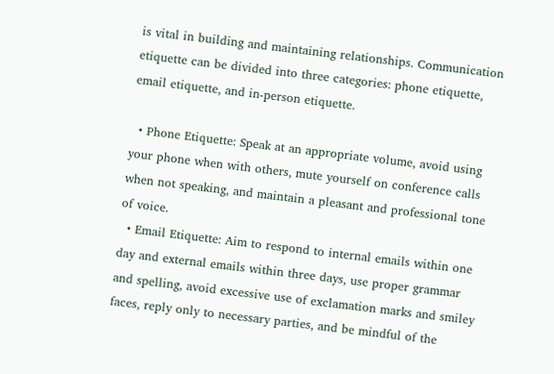is vital in building and maintaining relationships. Communication etiquette can be divided into three categories: phone etiquette, email etiquette, and in-person etiquette.

  • Phone Etiquette: Speak at an appropriate volume, avoid using your phone when with others, mute yourself on conference calls when not speaking, and maintain a pleasant and professional tone of voice.
  • Email Etiquette: Aim to respond to internal emails within one day and external emails within three days, use proper grammar and spelling, avoid excessive use of exclamation marks and smiley faces, reply only to necessary parties, and be mindful of the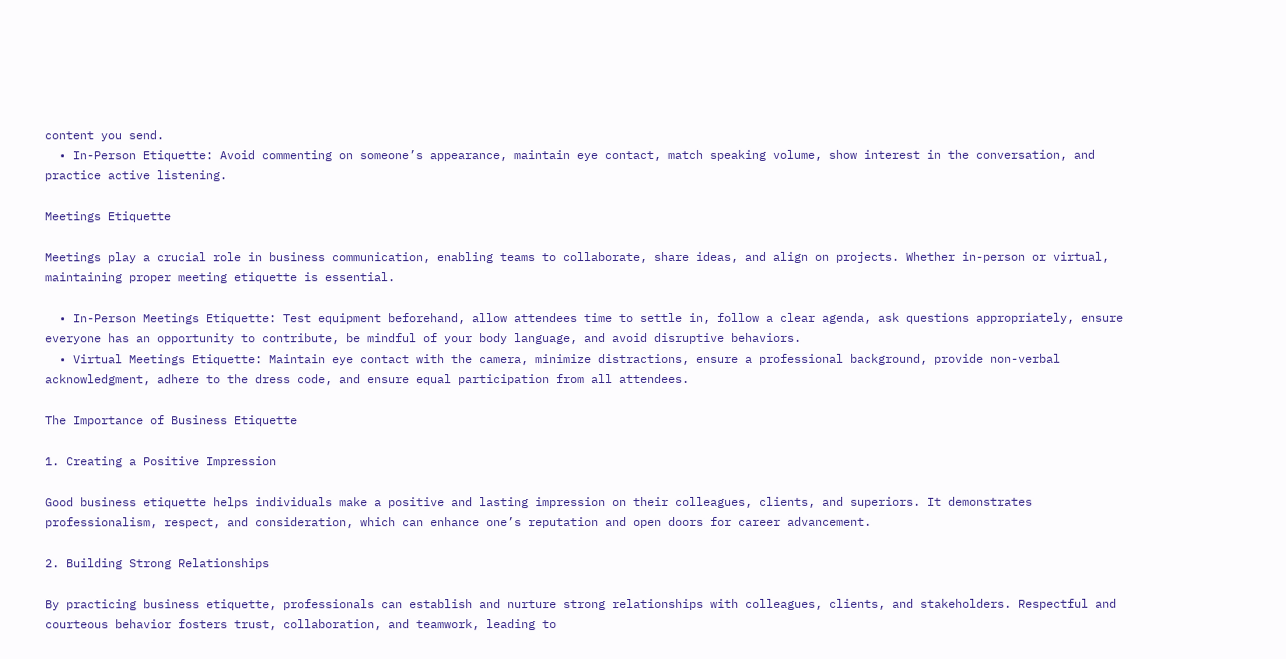content you send.
  • In-Person Etiquette: Avoid commenting on someone’s appearance, maintain eye contact, match speaking volume, show interest in the conversation, and practice active listening.

Meetings Etiquette

Meetings play a crucial role in business communication, enabling teams to collaborate, share ideas, and align on projects. Whether in-person or virtual, maintaining proper meeting etiquette is essential.

  • In-Person Meetings Etiquette: Test equipment beforehand, allow attendees time to settle in, follow a clear agenda, ask questions appropriately, ensure everyone has an opportunity to contribute, be mindful of your body language, and avoid disruptive behaviors.
  • Virtual Meetings Etiquette: Maintain eye contact with the camera, minimize distractions, ensure a professional background, provide non-verbal acknowledgment, adhere to the dress code, and ensure equal participation from all attendees.

The Importance of Business Etiquette

1. Creating a Positive Impression

Good business etiquette helps individuals make a positive and lasting impression on their colleagues, clients, and superiors. It demonstrates professionalism, respect, and consideration, which can enhance one’s reputation and open doors for career advancement.

2. Building Strong Relationships

By practicing business etiquette, professionals can establish and nurture strong relationships with colleagues, clients, and stakeholders. Respectful and courteous behavior fosters trust, collaboration, and teamwork, leading to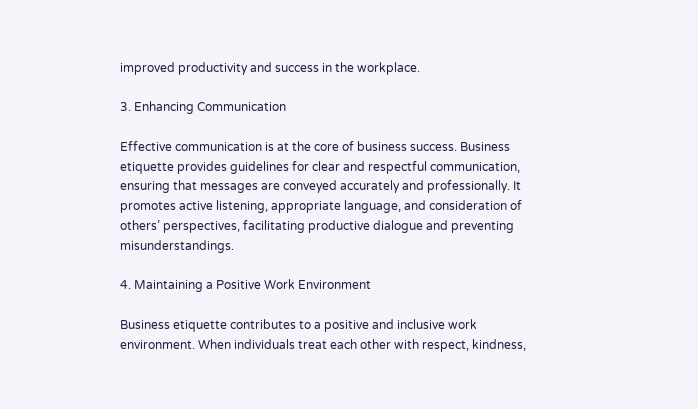improved productivity and success in the workplace.

3. Enhancing Communication

Effective communication is at the core of business success. Business etiquette provides guidelines for clear and respectful communication, ensuring that messages are conveyed accurately and professionally. It promotes active listening, appropriate language, and consideration of others’ perspectives, facilitating productive dialogue and preventing misunderstandings.

4. Maintaining a Positive Work Environment

Business etiquette contributes to a positive and inclusive work environment. When individuals treat each other with respect, kindness,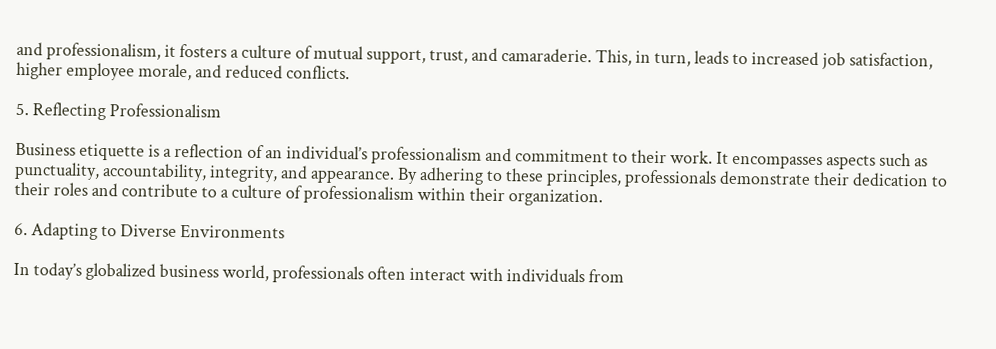and professionalism, it fosters a culture of mutual support, trust, and camaraderie. This, in turn, leads to increased job satisfaction, higher employee morale, and reduced conflicts.

5. Reflecting Professionalism

Business etiquette is a reflection of an individual’s professionalism and commitment to their work. It encompasses aspects such as punctuality, accountability, integrity, and appearance. By adhering to these principles, professionals demonstrate their dedication to their roles and contribute to a culture of professionalism within their organization.

6. Adapting to Diverse Environments

In today’s globalized business world, professionals often interact with individuals from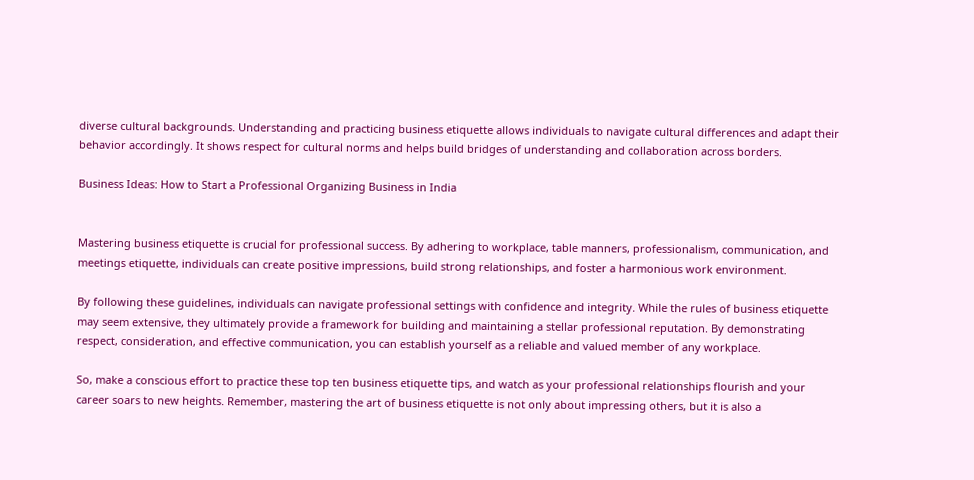diverse cultural backgrounds. Understanding and practicing business etiquette allows individuals to navigate cultural differences and adapt their behavior accordingly. It shows respect for cultural norms and helps build bridges of understanding and collaboration across borders.

Business Ideas: How to Start a Professional Organizing Business in India


Mastering business etiquette is crucial for professional success. By adhering to workplace, table manners, professionalism, communication, and meetings etiquette, individuals can create positive impressions, build strong relationships, and foster a harmonious work environment.

By following these guidelines, individuals can navigate professional settings with confidence and integrity. While the rules of business etiquette may seem extensive, they ultimately provide a framework for building and maintaining a stellar professional reputation. By demonstrating respect, consideration, and effective communication, you can establish yourself as a reliable and valued member of any workplace.

So, make a conscious effort to practice these top ten business etiquette tips, and watch as your professional relationships flourish and your career soars to new heights. Remember, mastering the art of business etiquette is not only about impressing others, but it is also a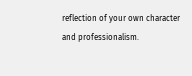reflection of your own character and professionalism.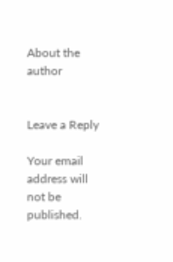About the author


Leave a Reply

Your email address will not be published.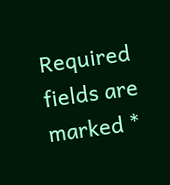Required fields are marked *